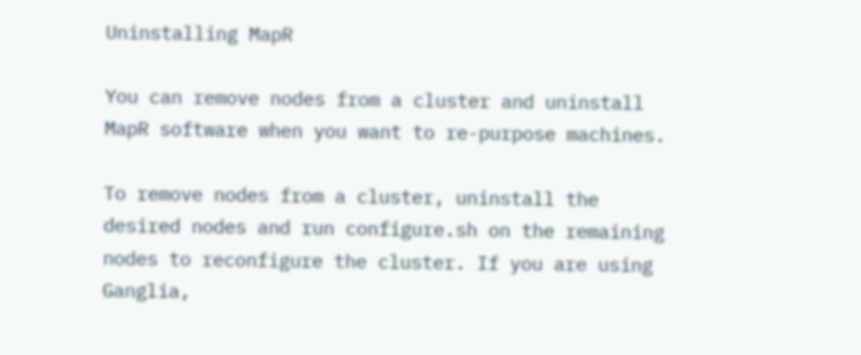Uninstalling MapR

You can remove nodes from a cluster and uninstall MapR software when you want to re-purpose machines.

To remove nodes from a cluster, uninstall the desired nodes and run configure.sh on the remaining nodes to reconfigure the cluster. If you are using Ganglia,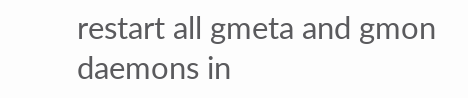restart all gmeta and gmon daemons in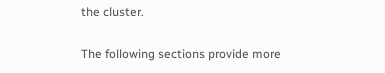the cluster.

The following sections provide more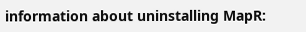information about uninstalling MapR: